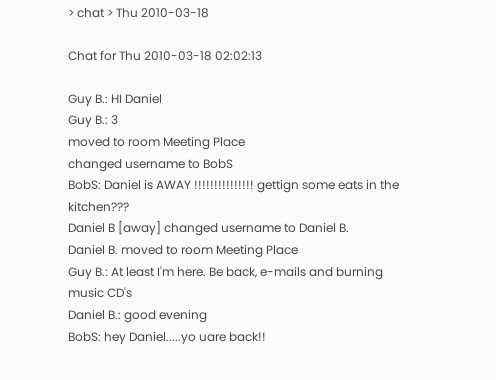> chat > Thu 2010-03-18

Chat for Thu 2010-03-18 02:02:13

Guy B.: HI Daniel
Guy B.: 3
moved to room Meeting Place
changed username to BobS
BobS: Daniel is AWAY !!!!!!!!!!!!!!! gettign some eats in the kitchen???
Daniel B [away] changed username to Daniel B.
Daniel B. moved to room Meeting Place
Guy B.: At least I'm here. Be back, e-mails and burning music CD's
Daniel B.: good evening
BobS: hey Daniel.....yo uare back!!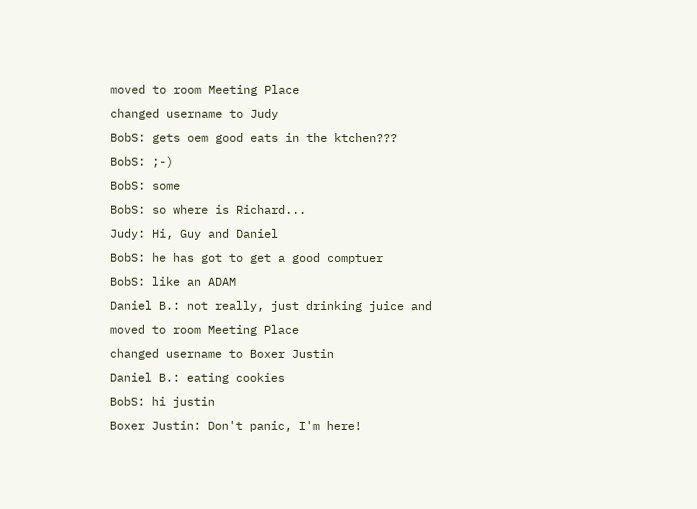moved to room Meeting Place
changed username to Judy
BobS: gets oem good eats in the ktchen???
BobS: ;-)
BobS: some
BobS: so where is Richard...
Judy: Hi, Guy and Daniel
BobS: he has got to get a good comptuer
BobS: like an ADAM
Daniel B.: not really, just drinking juice and
moved to room Meeting Place
changed username to Boxer Justin
Daniel B.: eating cookies
BobS: hi justin
Boxer Justin: Don't panic, I'm here!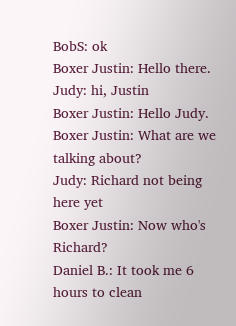BobS: ok
Boxer Justin: Hello there.
Judy: hi, Justin
Boxer Justin: Hello Judy.
Boxer Justin: What are we talking about?
Judy: Richard not being here yet
Boxer Justin: Now who's Richard?
Daniel B.: It took me 6 hours to clean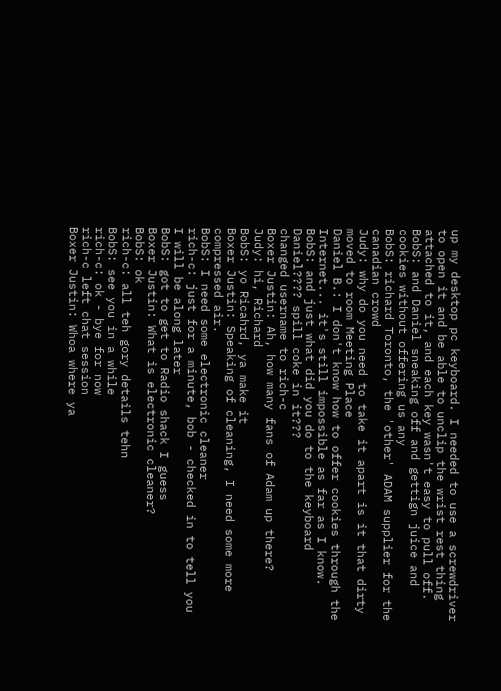up my desktop pc keyboard. I needed to use a screwdriver to open it and be able to unclip the wrist rest thing attached to it, and each key wasn't easy to pull off.
BobS: and Daniel sneaking off and gettign juice and cookies without offering us any
BobS: richard Toronto, the 'other' ADAM supplier for the canadian crowd
Judy: why do you need to take it apart is it that dirty
moved to room Meeting Place
Daniel B.: I don't know how to offer cookies through the Internet... it's still impossible as far as I know.
BobS: and just what did you do to the keyboard Daniel???? spill coke in it???
changed username to rich-c
Boxer Justin: Ah, how many fans of Adam up there?
Judy: hi, Richard
BobS: yo Ricahrd, ya make it
Boxer Justin: Speaking of cleaning, I need some more compressed air.
BobS: I need some electronic cleaner
rich-c: just for a minute, bob - checked in to tell you I will be along later
BobS: got to get to Radio shack I guess
Boxer Justin: What is electronic cleaner?
BobS: ok
rich-c: all teh gory details tehn
BobS: see you in a while
rich-c: ok - bye for now
rich-c left chat session
Boxer Justin: Whoa where ya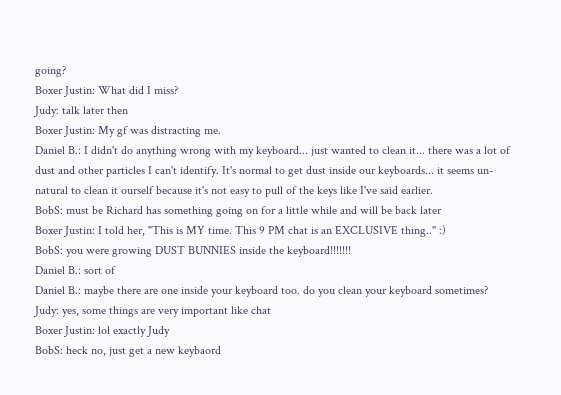going?
Boxer Justin: What did I miss?
Judy: talk later then
Boxer Justin: My gf was distracting me.
Daniel B.: I didn't do anything wrong with my keyboard... just wanted to clean it... there was a lot of dust and other particles I can't identify. It's normal to get dust inside our keyboards... it seems un-natural to clean it ourself because it's not easy to pull of the keys like I've said earlier.
BobS: must be Richard has something going on for a little while and will be back later
Boxer Justin: I told her, "This is MY time. This 9 PM chat is an EXCLUSIVE thing.." :)
BobS: you were growing DUST BUNNIES inside the keyboard!!!!!!!
Daniel B.: sort of
Daniel B.: maybe there are one inside your keyboard too. do you clean your keyboard sometimes?
Judy: yes, some things are very important like chat
Boxer Justin: lol exactly Judy
BobS: heck no, just get a new keybaord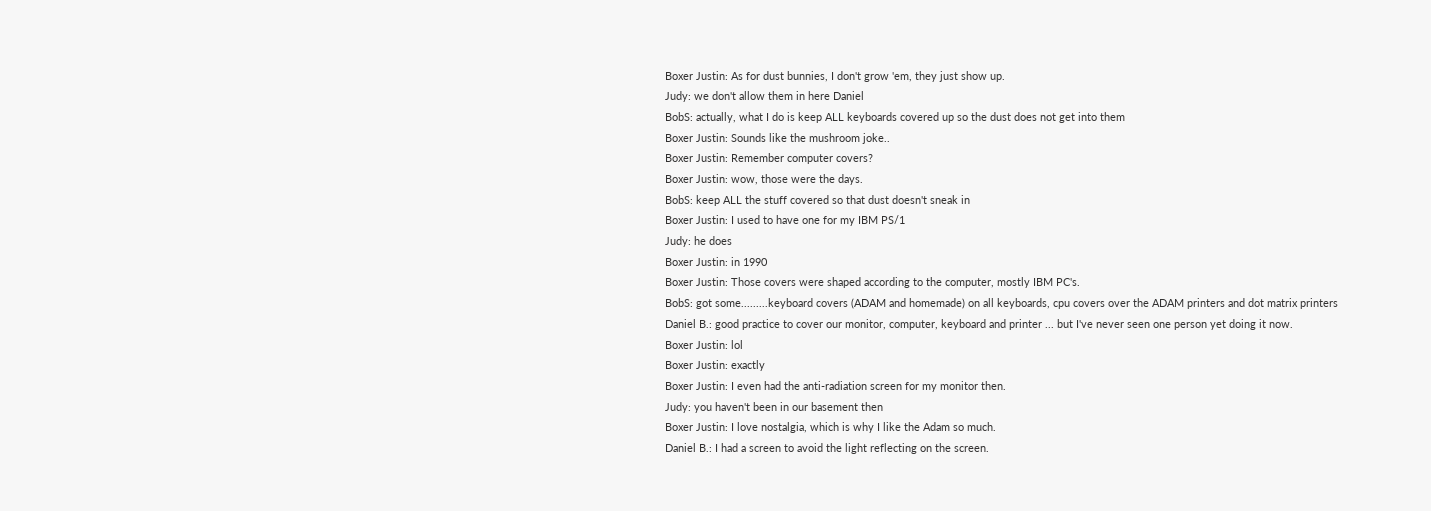Boxer Justin: As for dust bunnies, I don't grow 'em, they just show up.
Judy: we don't allow them in here Daniel
BobS: actually, what I do is keep ALL keyboards covered up so the dust does not get into them
Boxer Justin: Sounds like the mushroom joke..
Boxer Justin: Remember computer covers?
Boxer Justin: wow, those were the days.
BobS: keep ALL the stuff covered so that dust doesn't sneak in
Boxer Justin: I used to have one for my IBM PS/1
Judy: he does
Boxer Justin: in 1990
Boxer Justin: Those covers were shaped according to the computer, mostly IBM PC's.
BobS: got some.........keyboard covers (ADAM and homemade) on all keyboards, cpu covers over the ADAM printers and dot matrix printers
Daniel B.: good practice to cover our monitor, computer, keyboard and printer ... but I've never seen one person yet doing it now.
Boxer Justin: lol
Boxer Justin: exactly
Boxer Justin: I even had the anti-radiation screen for my monitor then.
Judy: you haven't been in our basement then
Boxer Justin: I love nostalgia, which is why I like the Adam so much.
Daniel B.: I had a screen to avoid the light reflecting on the screen.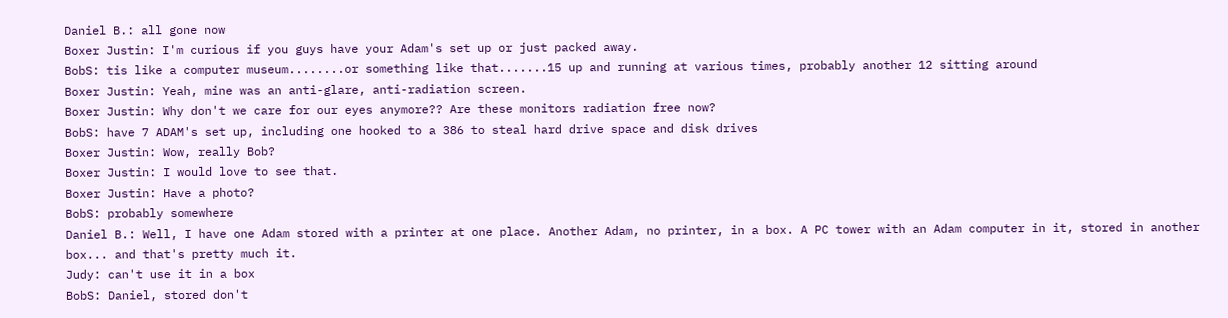Daniel B.: all gone now
Boxer Justin: I'm curious if you guys have your Adam's set up or just packed away.
BobS: tis like a computer museum........or something like that.......15 up and running at various times, probably another 12 sitting around
Boxer Justin: Yeah, mine was an anti-glare, anti-radiation screen.
Boxer Justin: Why don't we care for our eyes anymore?? Are these monitors radiation free now?
BobS: have 7 ADAM's set up, including one hooked to a 386 to steal hard drive space and disk drives
Boxer Justin: Wow, really Bob?
Boxer Justin: I would love to see that.
Boxer Justin: Have a photo?
BobS: probably somewhere
Daniel B.: Well, I have one Adam stored with a printer at one place. Another Adam, no printer, in a box. A PC tower with an Adam computer in it, stored in another box... and that's pretty much it.
Judy: can't use it in a box
BobS: Daniel, stored don't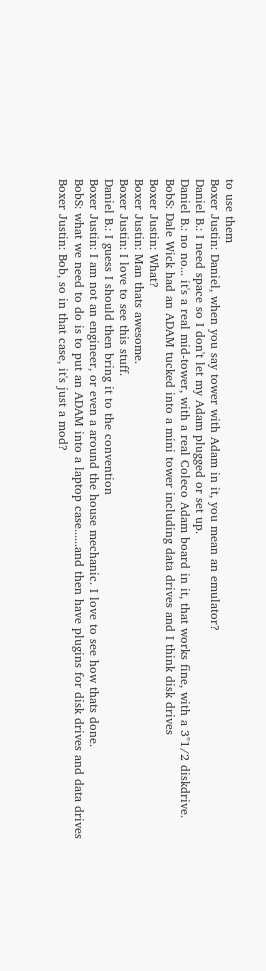to use them
Boxer Justin: Daniel, when you say tower with Adam in it, you mean an emulator?
Daniel B.: I need space so I don't let my Adam plugged or set up.
Daniel B.: no no... it's a real mid-tower, with a real Coleco Adam board in it, that works fine, with a 3"1/2 diskdrive.
BobS: Dale Wick had an ADAM tucked into a mini tower including data drives and I think disk drives
Boxer Justin: What?
Boxer Justin: Man thats awesome.
Boxer Justin: I love to see this stuff.
Daniel B.: I guess I should then bring it to the convention
Boxer Justin: I am not an engineer, or even a around the house mechanic. I love to see how thats done.
BobS: what we need to do is to put an ADAM into a laptop case......and then have plugins for disk drives and data drives
Boxer Justin: Bob, so in that case, it's just a mod?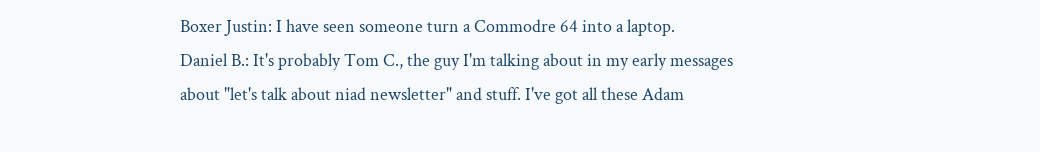Boxer Justin: I have seen someone turn a Commodre 64 into a laptop.
Daniel B.: It's probably Tom C., the guy I'm talking about in my early messages about "let's talk about niad newsletter" and stuff. I've got all these Adam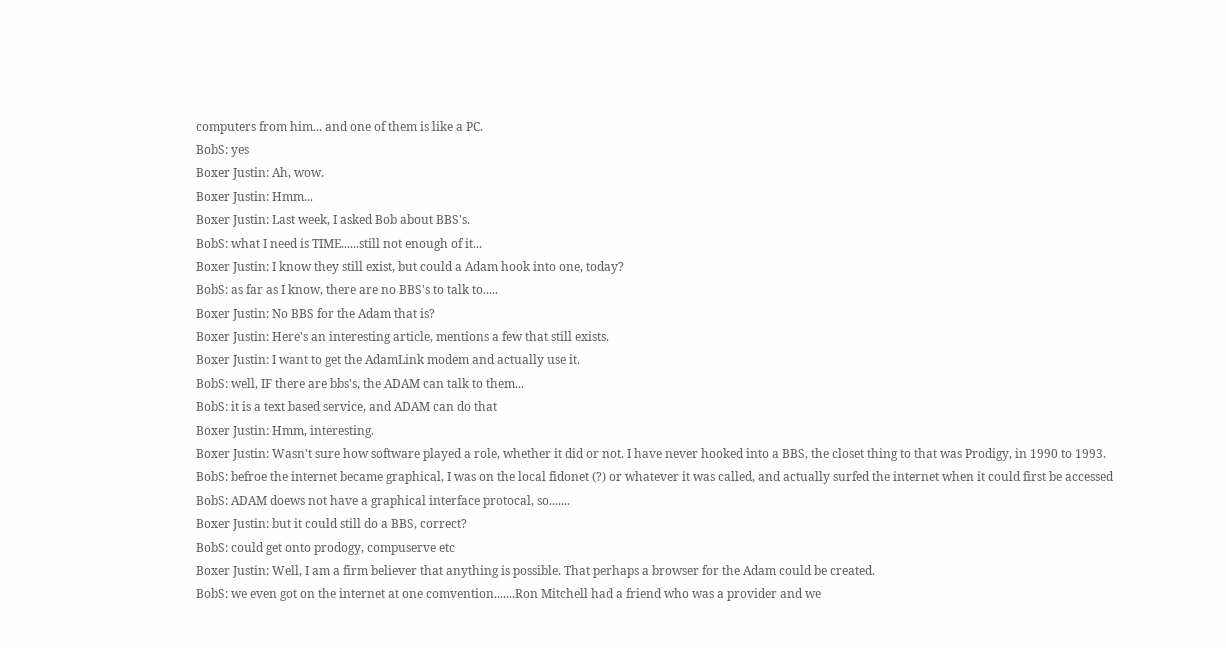computers from him... and one of them is like a PC.
BobS: yes
Boxer Justin: Ah, wow.
Boxer Justin: Hmm...
Boxer Justin: Last week, I asked Bob about BBS's.
BobS: what I need is TIME......still not enough of it...
Boxer Justin: I know they still exist, but could a Adam hook into one, today?
BobS: as far as I know, there are no BBS's to talk to.....
Boxer Justin: No BBS for the Adam that is?
Boxer Justin: Here's an interesting article, mentions a few that still exists.
Boxer Justin: I want to get the AdamLink modem and actually use it.
BobS: well, IF there are bbs's, the ADAM can talk to them...
BobS: it is a text based service, and ADAM can do that
Boxer Justin: Hmm, interesting.
Boxer Justin: Wasn't sure how software played a role, whether it did or not. I have never hooked into a BBS, the closet thing to that was Prodigy, in 1990 to 1993.
BobS: befroe the internet became graphical, I was on the local fidonet (?) or whatever it was called, and actually surfed the internet when it could first be accessed
BobS: ADAM doews not have a graphical interface protocal, so.......
Boxer Justin: but it could still do a BBS, correct?
BobS: could get onto prodogy, compuserve etc
Boxer Justin: Well, I am a firm believer that anything is possible. That perhaps a browser for the Adam could be created.
BobS: we even got on the internet at one comvention.......Ron Mitchell had a friend who was a provider and we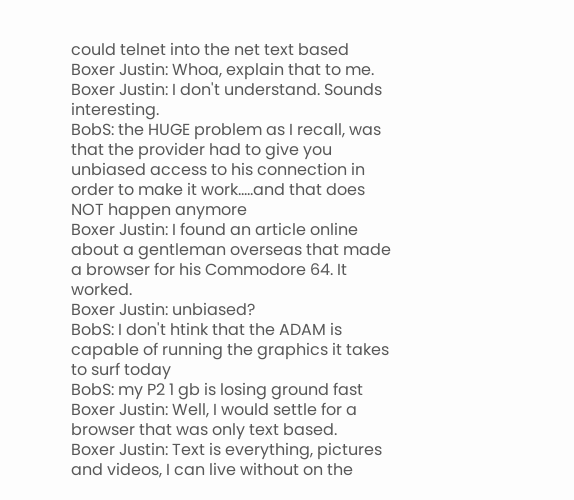could telnet into the net text based
Boxer Justin: Whoa, explain that to me.
Boxer Justin: I don't understand. Sounds interesting.
BobS: the HUGE problem as I recall, was that the provider had to give you unbiased access to his connection in order to make it work.....and that does NOT happen anymore
Boxer Justin: I found an article online about a gentleman overseas that made a browser for his Commodore 64. It worked.
Boxer Justin: unbiased?
BobS: I don't htink that the ADAM is capable of running the graphics it takes to surf today
BobS: my P2 1 gb is losing ground fast
Boxer Justin: Well, I would settle for a browser that was only text based.
Boxer Justin: Text is everything, pictures and videos, I can live without on the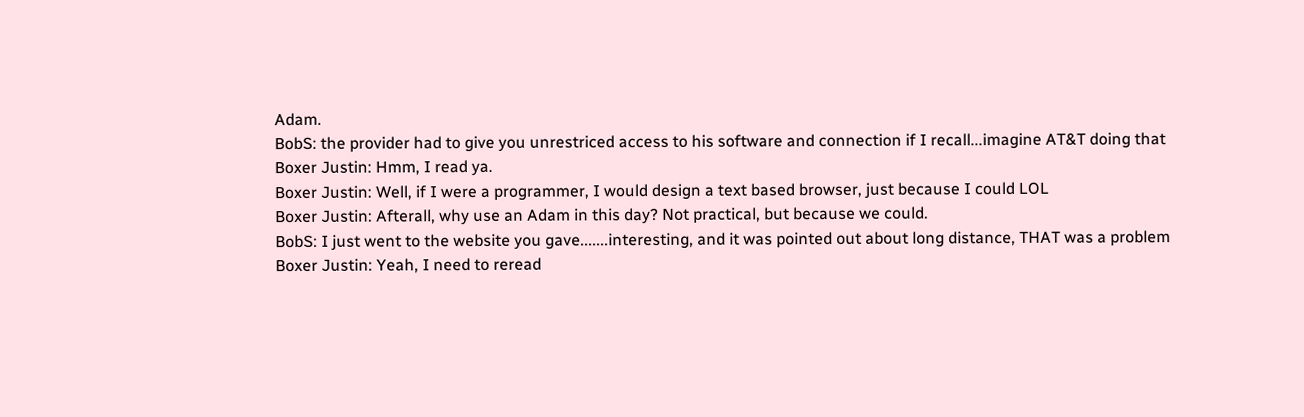Adam.
BobS: the provider had to give you unrestriced access to his software and connection if I recall...imagine AT&T doing that
Boxer Justin: Hmm, I read ya.
Boxer Justin: Well, if I were a programmer, I would design a text based browser, just because I could LOL
Boxer Justin: Afterall, why use an Adam in this day? Not practical, but because we could.
BobS: I just went to the website you gave.......interesting, and it was pointed out about long distance, THAT was a problem
Boxer Justin: Yeah, I need to reread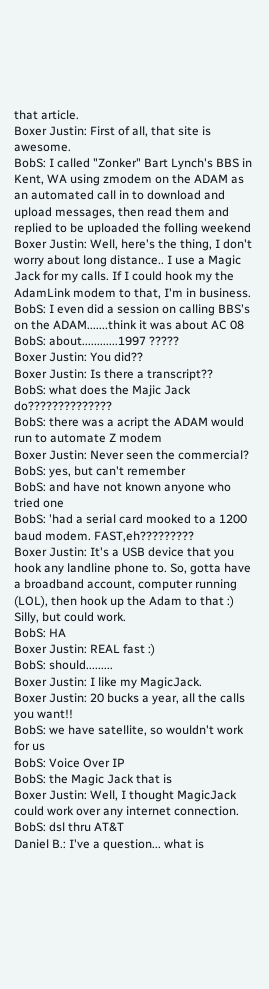that article.
Boxer Justin: First of all, that site is awesome.
BobS: I called "Zonker" Bart Lynch's BBS in Kent, WA using zmodem on the ADAM as an automated call in to download and upload messages, then read them and replied to be uploaded the folling weekend
Boxer Justin: Well, here's the thing, I don't worry about long distance.. I use a Magic Jack for my calls. If I could hook my the AdamLink modem to that, I'm in business.
BobS: I even did a session on calling BBS's on the ADAM.......think it was about AC 08
BobS: about............1997 ?????
Boxer Justin: You did??
Boxer Justin: Is there a transcript??
BobS: what does the Majic Jack do??????????????
BobS: there was a acript the ADAM would run to automate Z modem
Boxer Justin: Never seen the commercial?
BobS: yes, but can't remember
BobS: and have not known anyone who tried one
BobS: 'had a serial card mooked to a 1200 baud modem. FAST,eh?????????
Boxer Justin: It's a USB device that you hook any landline phone to. So, gotta have a broadband account, computer running (LOL), then hook up the Adam to that :) Silly, but could work.
BobS: HA
Boxer Justin: REAL fast :)
BobS: should.........
Boxer Justin: I like my MagicJack.
Boxer Justin: 20 bucks a year, all the calls you want!!
BobS: we have satellite, so wouldn't work for us
BobS: Voice Over IP
BobS: the Magic Jack that is
Boxer Justin: Well, I thought MagicJack could work over any internet connection.
BobS: dsl thru AT&T
Daniel B.: I've a question... what is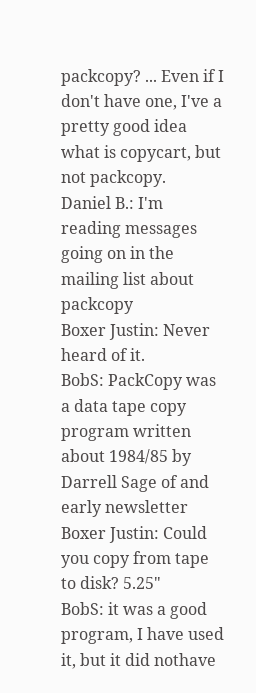packcopy? ... Even if I don't have one, I've a pretty good idea what is copycart, but not packcopy.
Daniel B.: I'm reading messages going on in the mailing list about packcopy
Boxer Justin: Never heard of it.
BobS: PackCopy was a data tape copy program written about 1984/85 by Darrell Sage of and early newsletter
Boxer Justin: Could you copy from tape to disk? 5.25"
BobS: it was a good program, I have used it, but it did nothave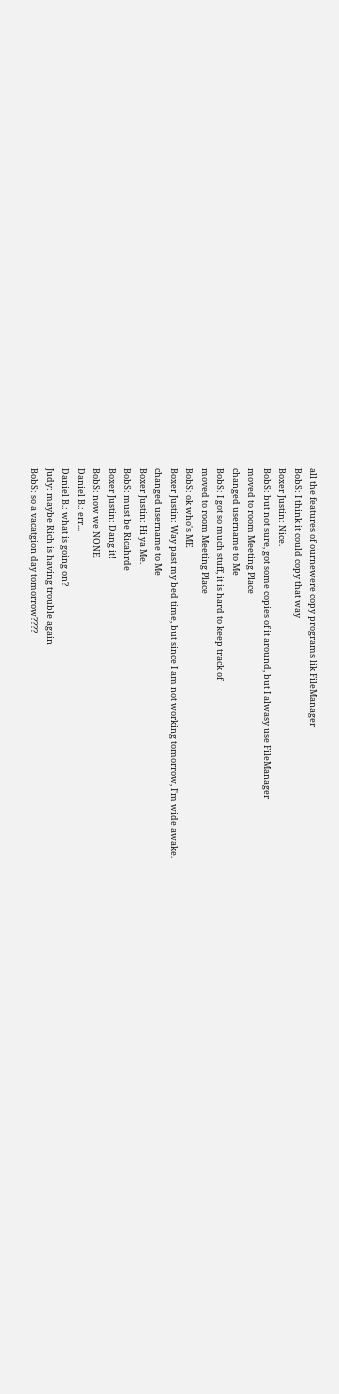all the features of ournewere copy programs lik FileManager
BobS: I think it could copy that way
Boxer Justin: Nice.
BobS: but not sure, got some copies of it around, but I alwasy use FileManager
moved to room Meeting Place
changed username to Me
BobS: I got so much stuff, it is hard to keep track of
moved to room Meeting Place
BobS: ok who's ME
Boxer Justin: Way past my bed time, but since I am not working tomorrow, I'm wide awake.
changed username to Me
Boxer Justin: Hi ya Me.
BobS: must be Ricahrde
Boxer Justin: Dang it!
BobS: now we NONE
Daniel B.: err...
Daniel B.: what is going on?
Judy: maybe Rich is having trouble again
BobS: so a vacatgion day tomorrow????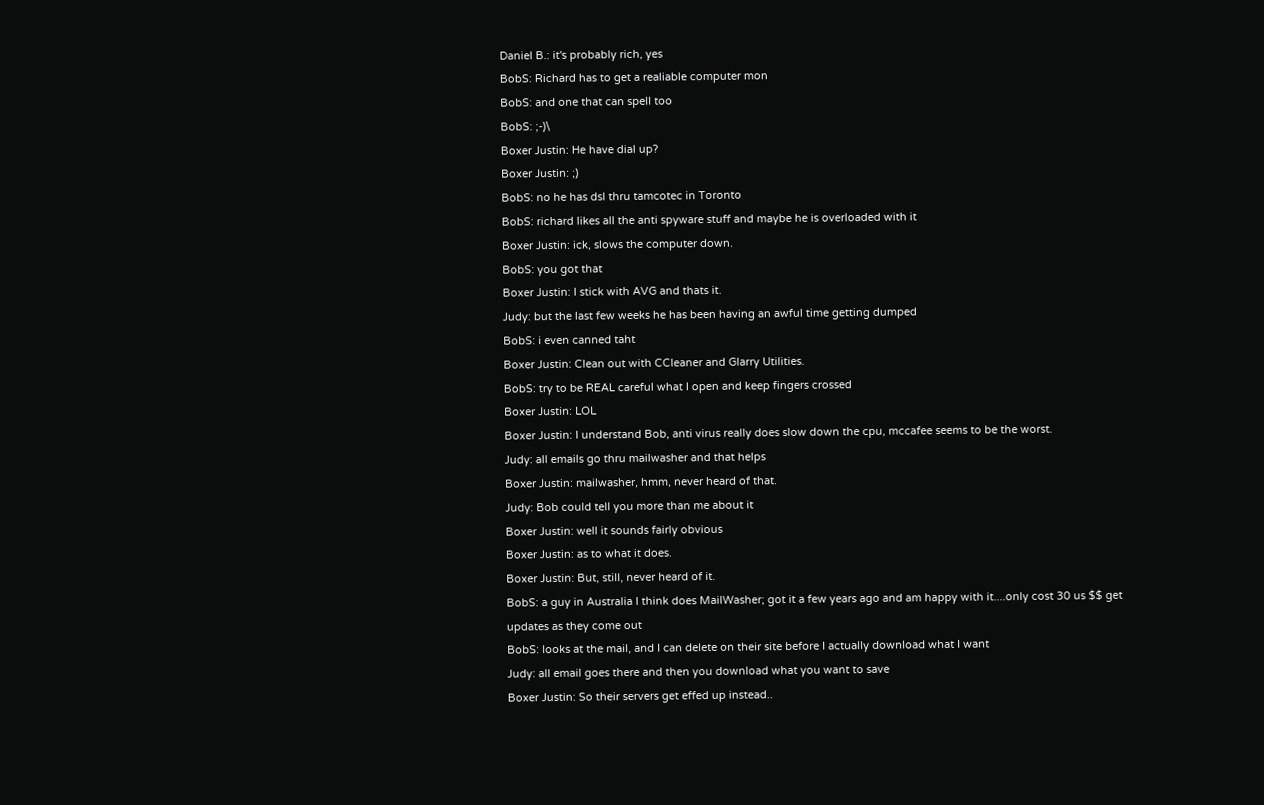Daniel B.: it's probably rich, yes
BobS: Richard has to get a realiable computer mon
BobS: and one that can spell too
BobS: ;-)\
Boxer Justin: He have dial up?
Boxer Justin: ;)
BobS: no he has dsl thru tamcotec in Toronto
BobS: richard likes all the anti spyware stuff and maybe he is overloaded with it
Boxer Justin: ick, slows the computer down.
BobS: you got that
Boxer Justin: I stick with AVG and thats it.
Judy: but the last few weeks he has been having an awful time getting dumped
BobS: i even canned taht
Boxer Justin: Clean out with CCleaner and Glarry Utilities.
BobS: try to be REAL careful what I open and keep fingers crossed
Boxer Justin: LOL
Boxer Justin: I understand Bob, anti virus really does slow down the cpu, mccafee seems to be the worst.
Judy: all emails go thru mailwasher and that helps
Boxer Justin: mailwasher, hmm, never heard of that.
Judy: Bob could tell you more than me about it
Boxer Justin: well it sounds fairly obvious
Boxer Justin: as to what it does.
Boxer Justin: But, still, never heard of it.
BobS: a guy in Australia I think does MailWasher; got it a few years ago and am happy with it....only cost 30 us $$ get updates as they come out
BobS: looks at the mail, and I can delete on their site before I actually download what I want
Judy: all email goes there and then you download what you want to save
Boxer Justin: So their servers get effed up instead..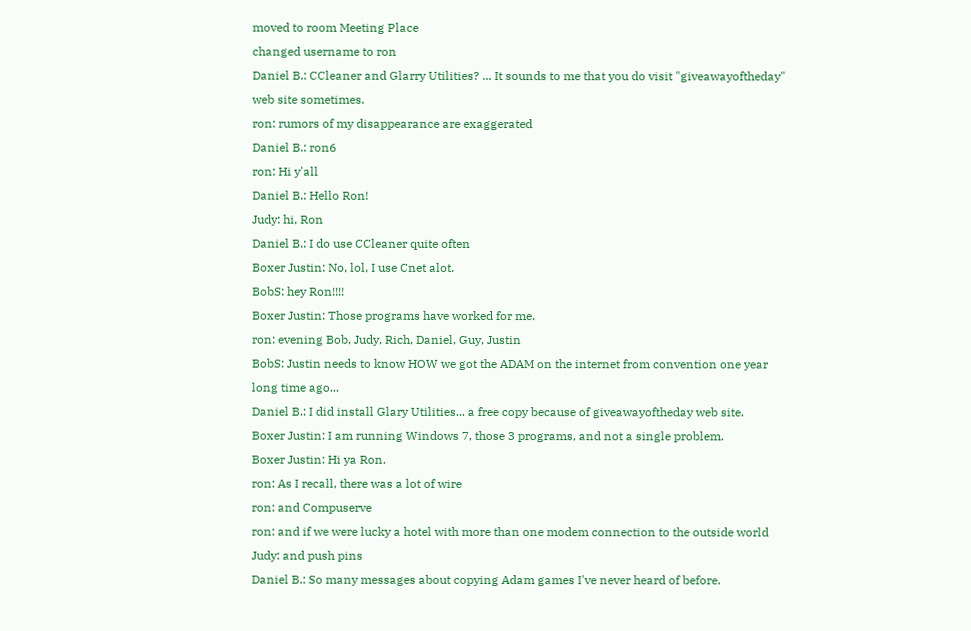moved to room Meeting Place
changed username to ron
Daniel B.: CCleaner and Glarry Utilities? ... It sounds to me that you do visit "giveawayoftheday" web site sometimes.
ron: rumors of my disappearance are exaggerated
Daniel B.: ron6
ron: Hi y'all
Daniel B.: Hello Ron!
Judy: hi, Ron
Daniel B.: I do use CCleaner quite often
Boxer Justin: No, lol, I use Cnet alot.
BobS: hey Ron!!!!
Boxer Justin: Those programs have worked for me.
ron: evening Bob, Judy, Rich, Daniel, Guy, Justin
BobS: Justin needs to know HOW we got the ADAM on the internet from convention one year long time ago...
Daniel B.: I did install Glary Utilities... a free copy because of giveawayoftheday web site.
Boxer Justin: I am running Windows 7, those 3 programs, and not a single problem.
Boxer Justin: Hi ya Ron.
ron: As I recall, there was a lot of wire
ron: and Compuserve
ron: and if we were lucky a hotel with more than one modem connection to the outside world
Judy: and push pins
Daniel B.: So many messages about copying Adam games I've never heard of before.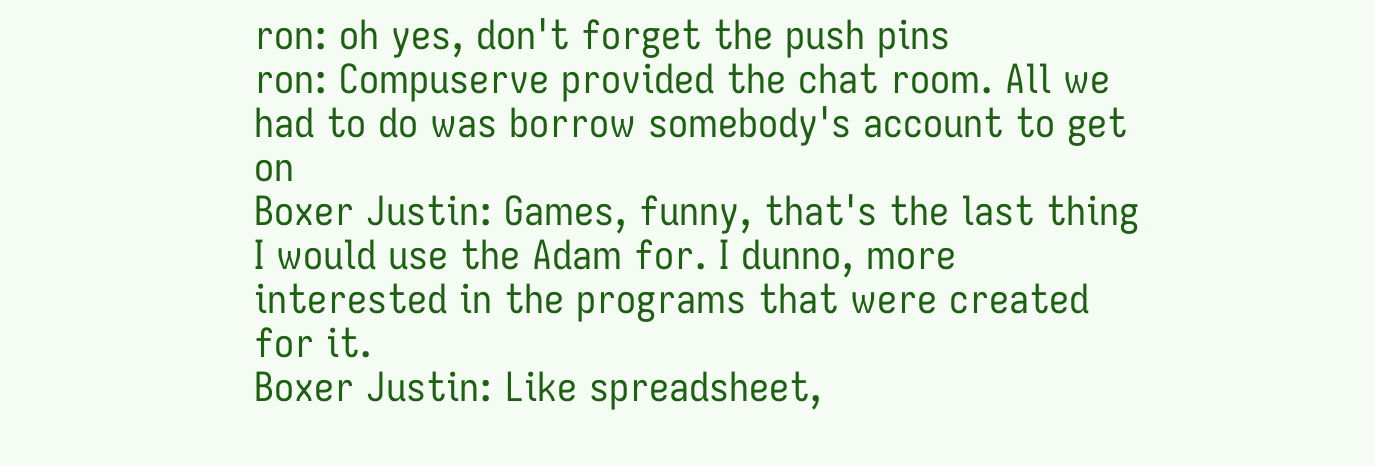ron: oh yes, don't forget the push pins
ron: Compuserve provided the chat room. All we had to do was borrow somebody's account to get on
Boxer Justin: Games, funny, that's the last thing I would use the Adam for. I dunno, more interested in the programs that were created for it.
Boxer Justin: Like spreadsheet,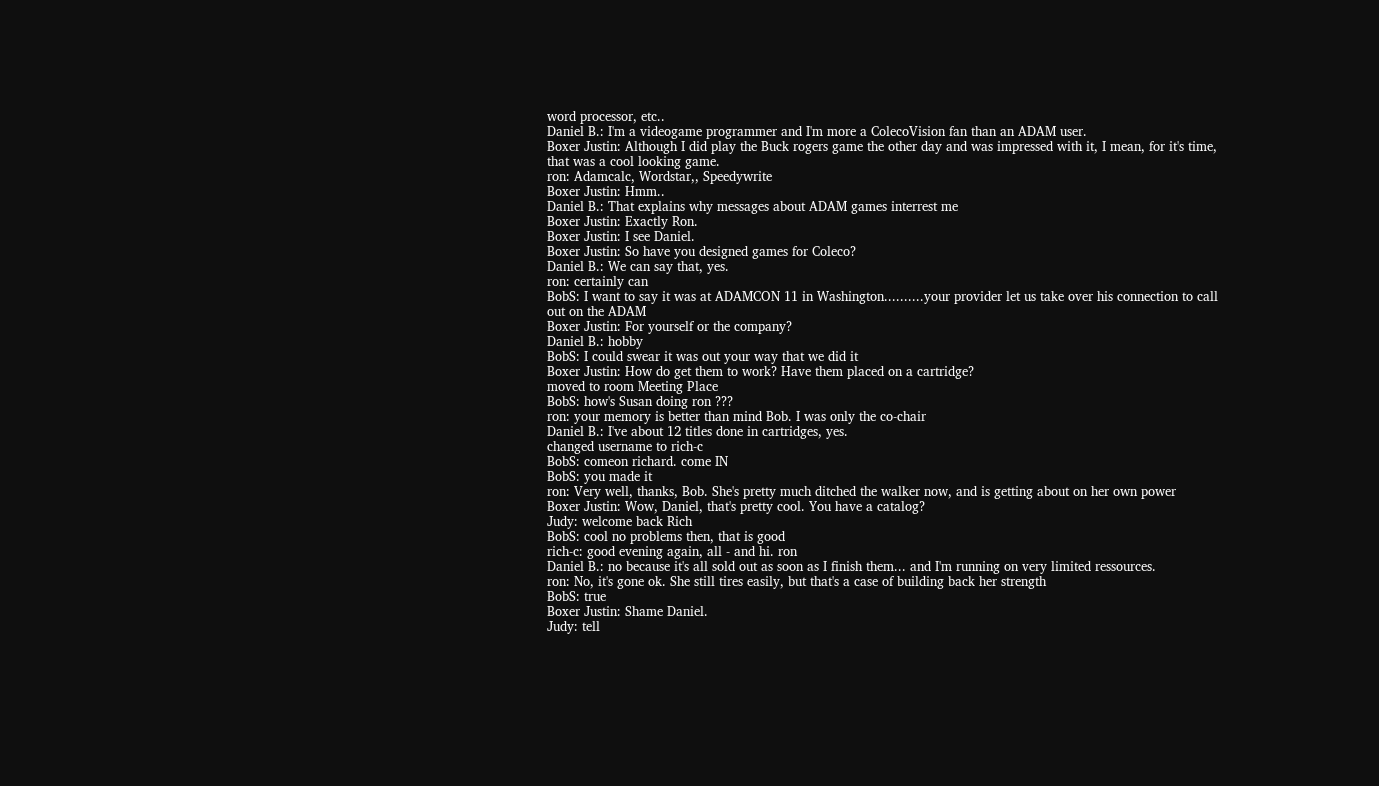word processor, etc..
Daniel B.: I'm a videogame programmer and I'm more a ColecoVision fan than an ADAM user.
Boxer Justin: Although I did play the Buck rogers game the other day and was impressed with it, I mean, for it's time, that was a cool looking game.
ron: Adamcalc, Wordstar,, Speedywrite
Boxer Justin: Hmm..
Daniel B.: That explains why messages about ADAM games interrest me
Boxer Justin: Exactly Ron.
Boxer Justin: I see Daniel.
Boxer Justin: So have you designed games for Coleco?
Daniel B.: We can say that, yes.
ron: certainly can
BobS: I want to say it was at ADAMCON 11 in Washington..........your provider let us take over his connection to call out on the ADAM
Boxer Justin: For yourself or the company?
Daniel B.: hobby
BobS: I could swear it was out your way that we did it
Boxer Justin: How do get them to work? Have them placed on a cartridge?
moved to room Meeting Place
BobS: how's Susan doing ron ???
ron: your memory is better than mind Bob. I was only the co-chair
Daniel B.: I've about 12 titles done in cartridges, yes.
changed username to rich-c
BobS: comeon richard. come IN
BobS: you made it
ron: Very well, thanks, Bob. She's pretty much ditched the walker now, and is getting about on her own power
Boxer Justin: Wow, Daniel, that's pretty cool. You have a catalog?
Judy: welcome back Rich
BobS: cool no problems then, that is good
rich-c: good evening again, all - and hi. ron
Daniel B.: no because it's all sold out as soon as I finish them... and I'm running on very limited ressources.
ron: No, it's gone ok. She still tires easily, but that's a case of building back her strength
BobS: true
Boxer Justin: Shame Daniel.
Judy: tell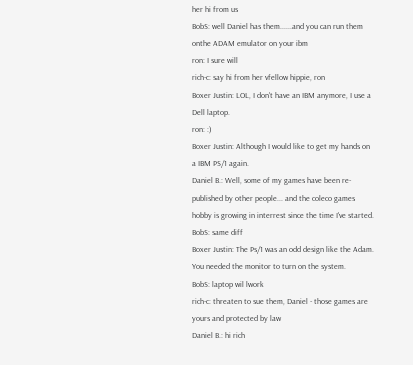her hi from us
BobS: well Daniel has them......and you can run them onthe ADAM emulator on your ibm
ron: I sure will
rich-c: say hi from her vfellow hippie, ron
Boxer Justin: LOL, I don't have an IBM anymore, I use a Dell laptop.
ron: :)
Boxer Justin: Although I would like to get my hands on a IBM PS/1 again.
Daniel B.: Well, some of my games have been re-published by other people... and the coleco games hobby is growing in interrest since the time I've started.
BobS: same diff
Boxer Justin: The Ps/1 was an odd design like the Adam. You needed the monitor to turn on the system.
BobS: laptop wil lwork
rich-c: threaten to sue them, Daniel - those games are yours and protected by law
Daniel B.: hi rich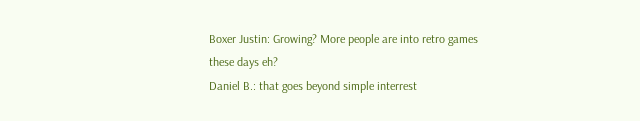Boxer Justin: Growing? More people are into retro games these days eh?
Daniel B.: that goes beyond simple interrest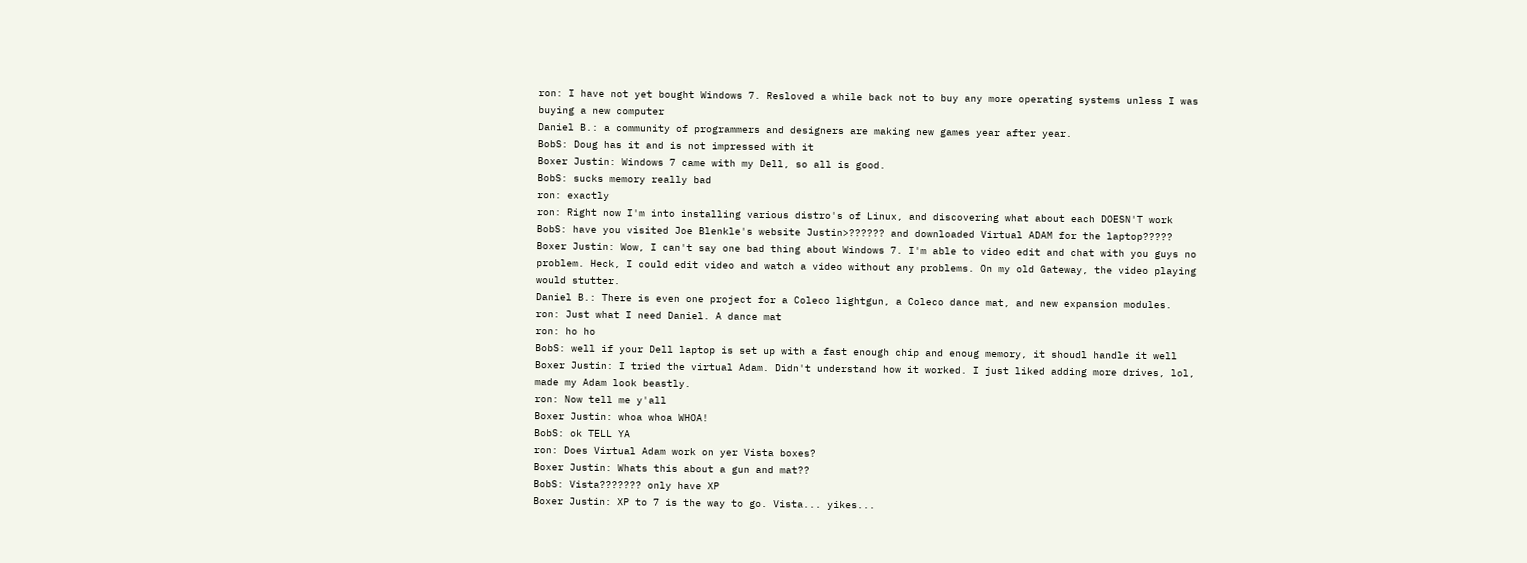ron: I have not yet bought Windows 7. Resloved a while back not to buy any more operating systems unless I was buying a new computer
Daniel B.: a community of programmers and designers are making new games year after year.
BobS: Doug has it and is not impressed with it
Boxer Justin: Windows 7 came with my Dell, so all is good.
BobS: sucks memory really bad
ron: exactly
ron: Right now I'm into installing various distro's of Linux, and discovering what about each DOESN'T work
BobS: have you visited Joe Blenkle's website Justin>?????? and downloaded Virtual ADAM for the laptop?????
Boxer Justin: Wow, I can't say one bad thing about Windows 7. I'm able to video edit and chat with you guys no problem. Heck, I could edit video and watch a video without any problems. On my old Gateway, the video playing would stutter.
Daniel B.: There is even one project for a Coleco lightgun, a Coleco dance mat, and new expansion modules.
ron: Just what I need Daniel. A dance mat
ron: ho ho
BobS: well if your Dell laptop is set up with a fast enough chip and enoug memory, it shoudl handle it well
Boxer Justin: I tried the virtual Adam. Didn't understand how it worked. I just liked adding more drives, lol, made my Adam look beastly.
ron: Now tell me y'all
Boxer Justin: whoa whoa WHOA!
BobS: ok TELL YA
ron: Does Virtual Adam work on yer Vista boxes?
Boxer Justin: Whats this about a gun and mat??
BobS: Vista??????? only have XP
Boxer Justin: XP to 7 is the way to go. Vista... yikes...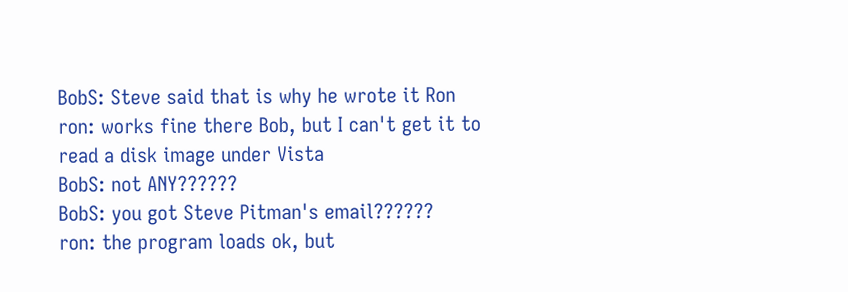BobS: Steve said that is why he wrote it Ron
ron: works fine there Bob, but I can't get it to read a disk image under Vista
BobS: not ANY??????
BobS: you got Steve Pitman's email??????
ron: the program loads ok, but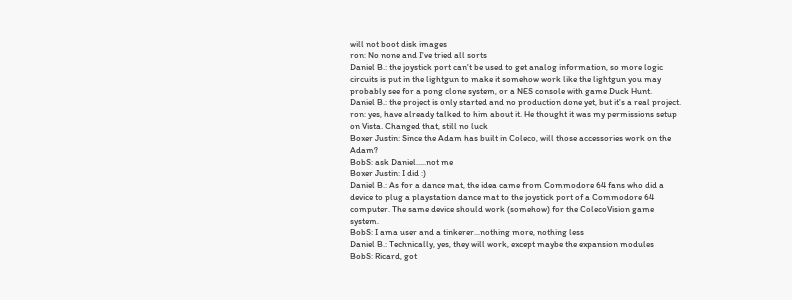will not boot disk images
ron: No none and I've tried all sorts
Daniel B.: the joystick port can't be used to get analog information, so more logic circuits is put in the lightgun to make it somehow work like the lightgun you may probably see for a pong clone system, or a NES console with game Duck Hunt.
Daniel B.: the project is only started and no production done yet, but it's a real project.
ron: yes, have already talked to him about it. He thought it was my permissions setup on Vista. Changed that, still no luck
Boxer Justin: Since the Adam has built in Coleco, will those accessories work on the Adam?
BobS: ask Daniel.....not me
Boxer Justin: I did :)
Daniel B.: As for a dance mat, the idea came from Commodore 64 fans who did a device to plug a playstation dance mat to the joystick port of a Commodore 64 computer. The same device should work (somehow) for the ColecoVision game system.
BobS: I ama user and a tinkerer...nothing more, nothing less
Daniel B.: Technically, yes, they will work, except maybe the expansion modules
BobS: Ricard, got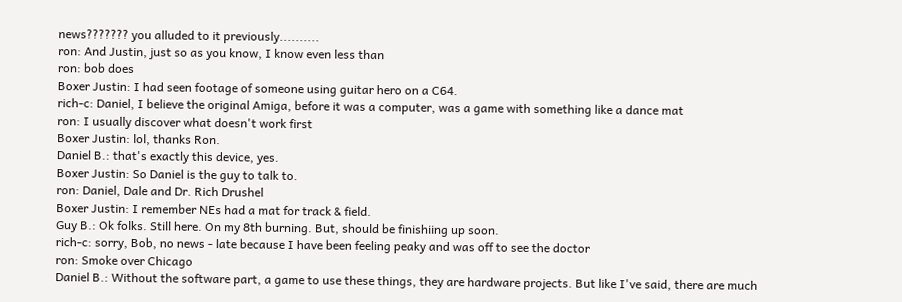news??????? you alluded to it previously..........
ron: And Justin, just so as you know, I know even less than
ron: bob does
Boxer Justin: I had seen footage of someone using guitar hero on a C64.
rich-c: Daniel, I believe the original Amiga, before it was a computer, was a game with something like a dance mat
ron: I usually discover what doesn't work first
Boxer Justin: lol, thanks Ron.
Daniel B.: that's exactly this device, yes.
Boxer Justin: So Daniel is the guy to talk to.
ron: Daniel, Dale and Dr. Rich Drushel
Boxer Justin: I remember NEs had a mat for track & field.
Guy B.: Ok folks. Still here. On my 8th burning. But, should be finishiing up soon.
rich-c: sorry, Bob, no news - late because I have been feeling peaky and was off to see the doctor
ron: Smoke over Chicago
Daniel B.: Without the software part, a game to use these things, they are hardware projects. But like I've said, there are much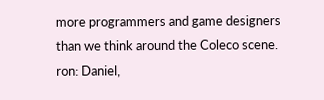more programmers and game designers than we think around the Coleco scene.
ron: Daniel,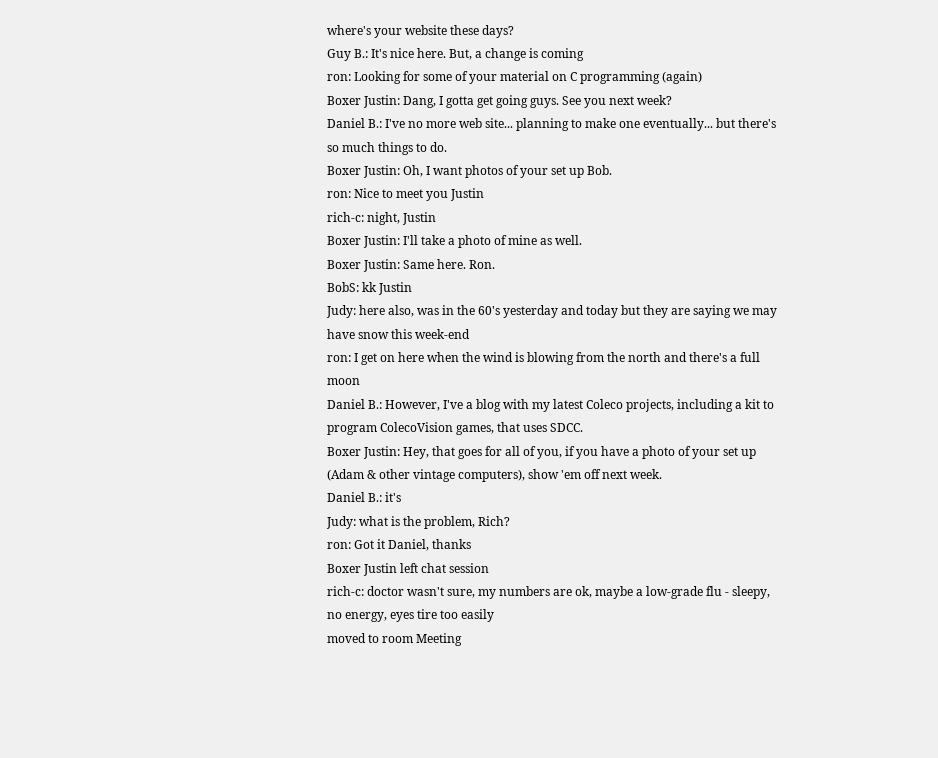where's your website these days?
Guy B.: It's nice here. But, a change is coming
ron: Looking for some of your material on C programming (again)
Boxer Justin: Dang, I gotta get going guys. See you next week?
Daniel B.: I've no more web site... planning to make one eventually... but there's so much things to do.
Boxer Justin: Oh, I want photos of your set up Bob.
ron: Nice to meet you Justin
rich-c: night, Justin
Boxer Justin: I'll take a photo of mine as well.
Boxer Justin: Same here. Ron.
BobS: kk Justin
Judy: here also, was in the 60's yesterday and today but they are saying we may have snow this week-end
ron: I get on here when the wind is blowing from the north and there's a full moon
Daniel B.: However, I've a blog with my latest Coleco projects, including a kit to program ColecoVision games, that uses SDCC.
Boxer Justin: Hey, that goes for all of you, if you have a photo of your set up (Adam & other vintage computers), show 'em off next week.
Daniel B.: it's
Judy: what is the problem, Rich?
ron: Got it Daniel, thanks
Boxer Justin left chat session
rich-c: doctor wasn't sure, my numbers are ok, maybe a low-grade flu - sleepy, no energy, eyes tire too easily
moved to room Meeting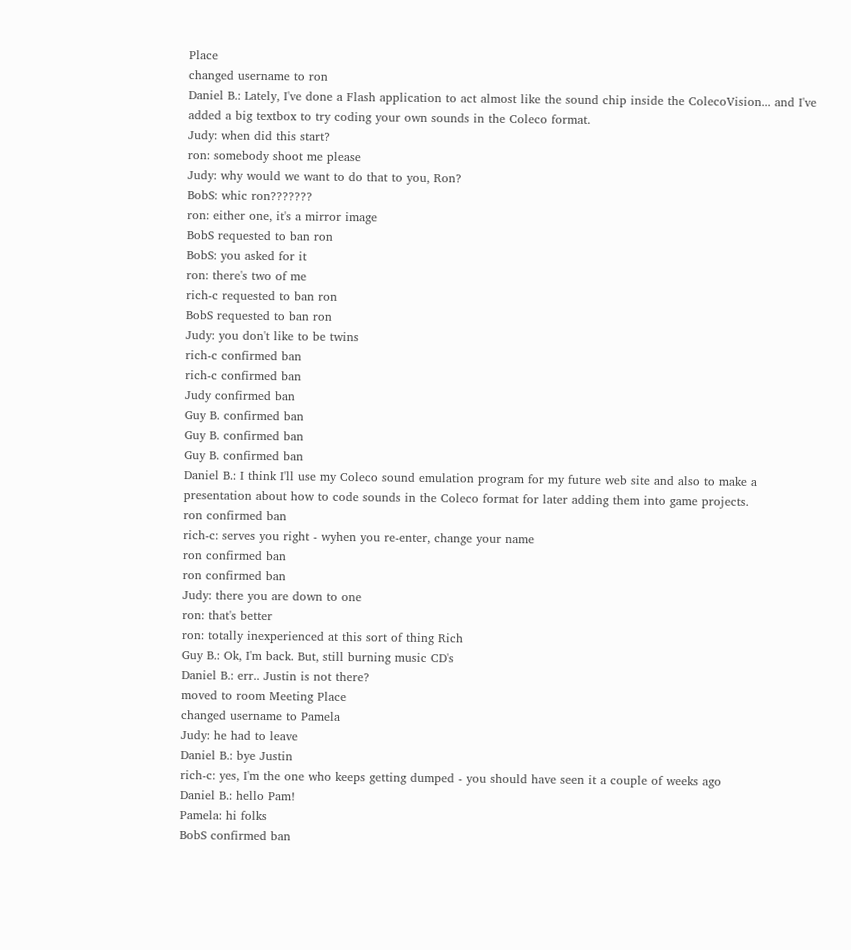Place
changed username to ron
Daniel B.: Lately, I've done a Flash application to act almost like the sound chip inside the ColecoVision... and I've added a big textbox to try coding your own sounds in the Coleco format.
Judy: when did this start?
ron: somebody shoot me please
Judy: why would we want to do that to you, Ron?
BobS: whic ron???????
ron: either one, it's a mirror image
BobS requested to ban ron
BobS: you asked for it
ron: there's two of me
rich-c requested to ban ron
BobS requested to ban ron
Judy: you don't like to be twins
rich-c confirmed ban
rich-c confirmed ban
Judy confirmed ban
Guy B. confirmed ban
Guy B. confirmed ban
Guy B. confirmed ban
Daniel B.: I think I'll use my Coleco sound emulation program for my future web site and also to make a presentation about how to code sounds in the Coleco format for later adding them into game projects.
ron confirmed ban
rich-c: serves you right - wyhen you re-enter, change your name
ron confirmed ban
ron confirmed ban
Judy: there you are down to one
ron: that's better
ron: totally inexperienced at this sort of thing Rich
Guy B.: Ok, I'm back. But, still burning music CD's
Daniel B.: err.. Justin is not there?
moved to room Meeting Place
changed username to Pamela
Judy: he had to leave
Daniel B.: bye Justin
rich-c: yes, I'm the one who keeps getting dumped - you should have seen it a couple of weeks ago
Daniel B.: hello Pam!
Pamela: hi folks
BobS confirmed ban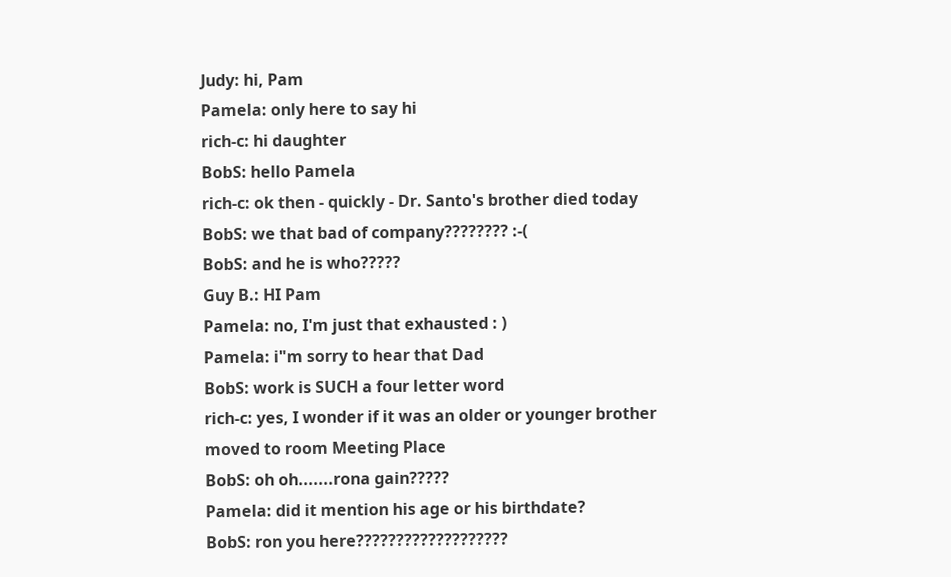Judy: hi, Pam
Pamela: only here to say hi
rich-c: hi daughter
BobS: hello Pamela
rich-c: ok then - quickly - Dr. Santo's brother died today
BobS: we that bad of company???????? :-(
BobS: and he is who?????
Guy B.: HI Pam
Pamela: no, I'm just that exhausted : )
Pamela: i"m sorry to hear that Dad
BobS: work is SUCH a four letter word
rich-c: yes, I wonder if it was an older or younger brother
moved to room Meeting Place
BobS: oh oh.......rona gain?????
Pamela: did it mention his age or his birthdate?
BobS: ron you here???????????????????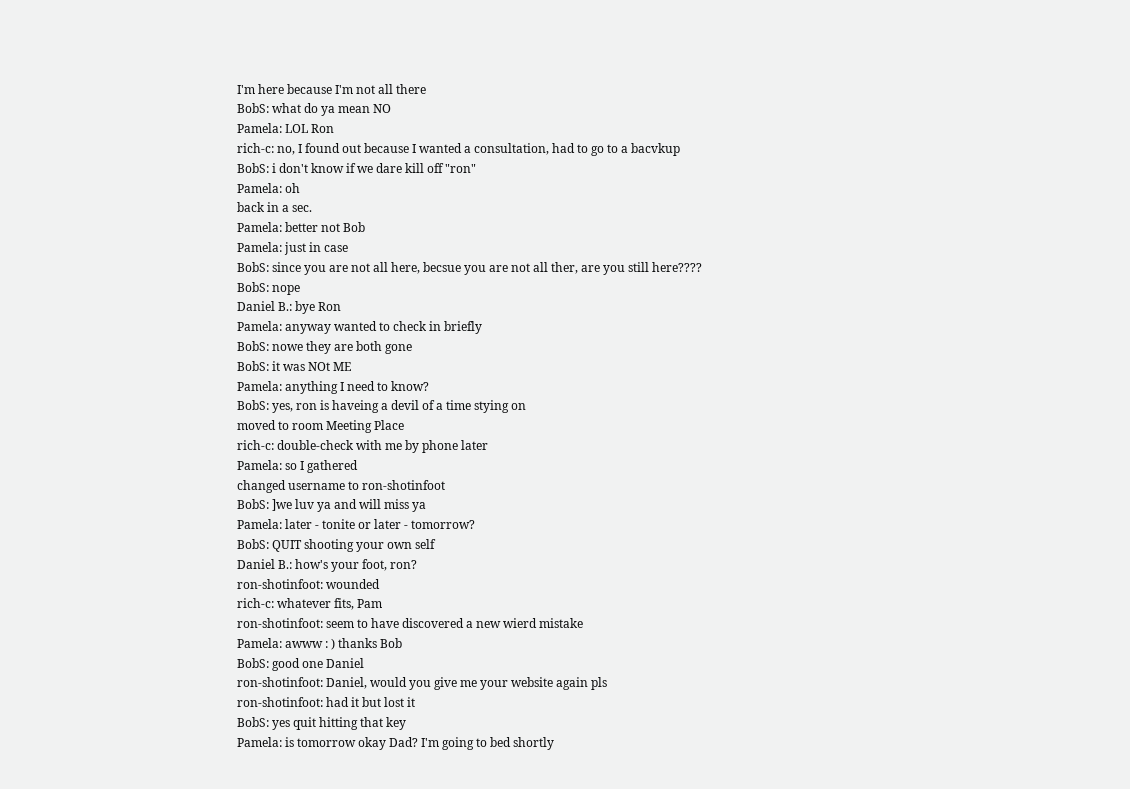I'm here because I'm not all there
BobS: what do ya mean NO
Pamela: LOL Ron
rich-c: no, I found out because I wanted a consultation, had to go to a bacvkup
BobS: i don't know if we dare kill off "ron"
Pamela: oh
back in a sec.
Pamela: better not Bob
Pamela: just in case
BobS: since you are not all here, becsue you are not all ther, are you still here????
BobS: nope
Daniel B.: bye Ron
Pamela: anyway wanted to check in briefly
BobS: nowe they are both gone
BobS: it was NOt ME
Pamela: anything I need to know?
BobS: yes, ron is haveing a devil of a time stying on
moved to room Meeting Place
rich-c: double-check with me by phone later
Pamela: so I gathered
changed username to ron-shotinfoot
BobS: ]we luv ya and will miss ya
Pamela: later - tonite or later - tomorrow?
BobS: QUIT shooting your own self
Daniel B.: how's your foot, ron?
ron-shotinfoot: wounded
rich-c: whatever fits, Pam
ron-shotinfoot: seem to have discovered a new wierd mistake
Pamela: awww : ) thanks Bob
BobS: good one Daniel
ron-shotinfoot: Daniel, would you give me your website again pls
ron-shotinfoot: had it but lost it
BobS: yes quit hitting that key
Pamela: is tomorrow okay Dad? I'm going to bed shortly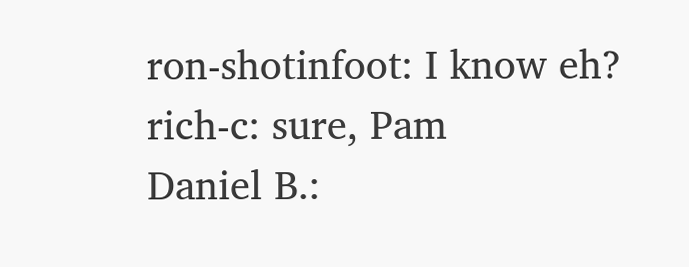ron-shotinfoot: I know eh?
rich-c: sure, Pam
Daniel B.: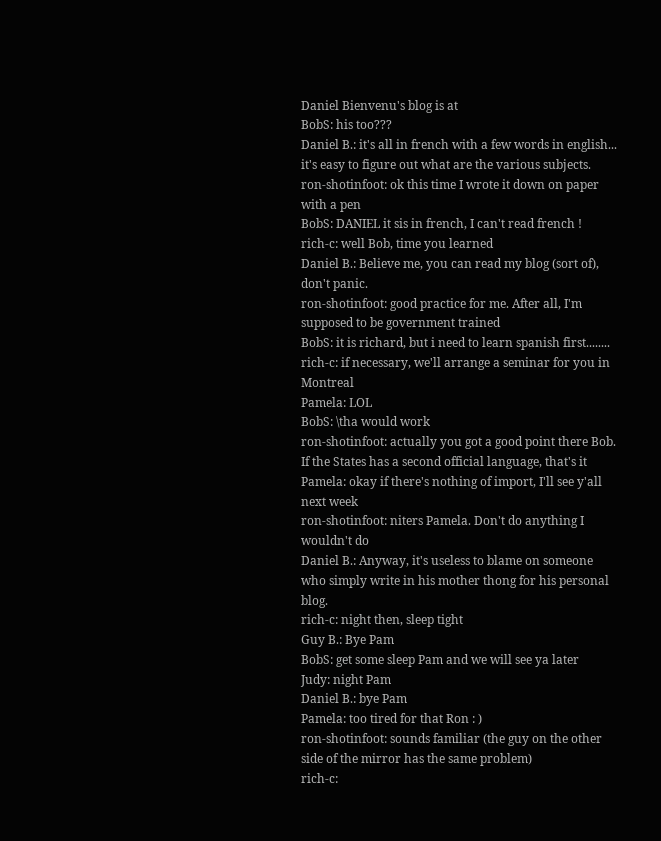Daniel Bienvenu's blog is at
BobS: his too???
Daniel B.: it's all in french with a few words in english... it's easy to figure out what are the various subjects.
ron-shotinfoot: ok this time I wrote it down on paper with a pen
BobS: DANIEL it sis in french, I can't read french !
rich-c: well Bob, time you learned
Daniel B.: Believe me, you can read my blog (sort of), don't panic.
ron-shotinfoot: good practice for me. After all, I'm supposed to be government trained
BobS: it is richard, but i need to learn spanish first........
rich-c: if necessary, we'll arrange a seminar for you in Montreal
Pamela: LOL
BobS: \tha would work
ron-shotinfoot: actually you got a good point there Bob. If the States has a second official language, that's it
Pamela: okay if there's nothing of import, I'll see y'all next week
ron-shotinfoot: niters Pamela. Don't do anything I wouldn't do
Daniel B.: Anyway, it's useless to blame on someone who simply write in his mother thong for his personal blog.
rich-c: night then, sleep tight
Guy B.: Bye Pam
BobS: get some sleep Pam and we will see ya later
Judy: night Pam
Daniel B.: bye Pam
Pamela: too tired for that Ron : )
ron-shotinfoot: sounds familiar (the guy on the other side of the mirror has the same problem)
rich-c: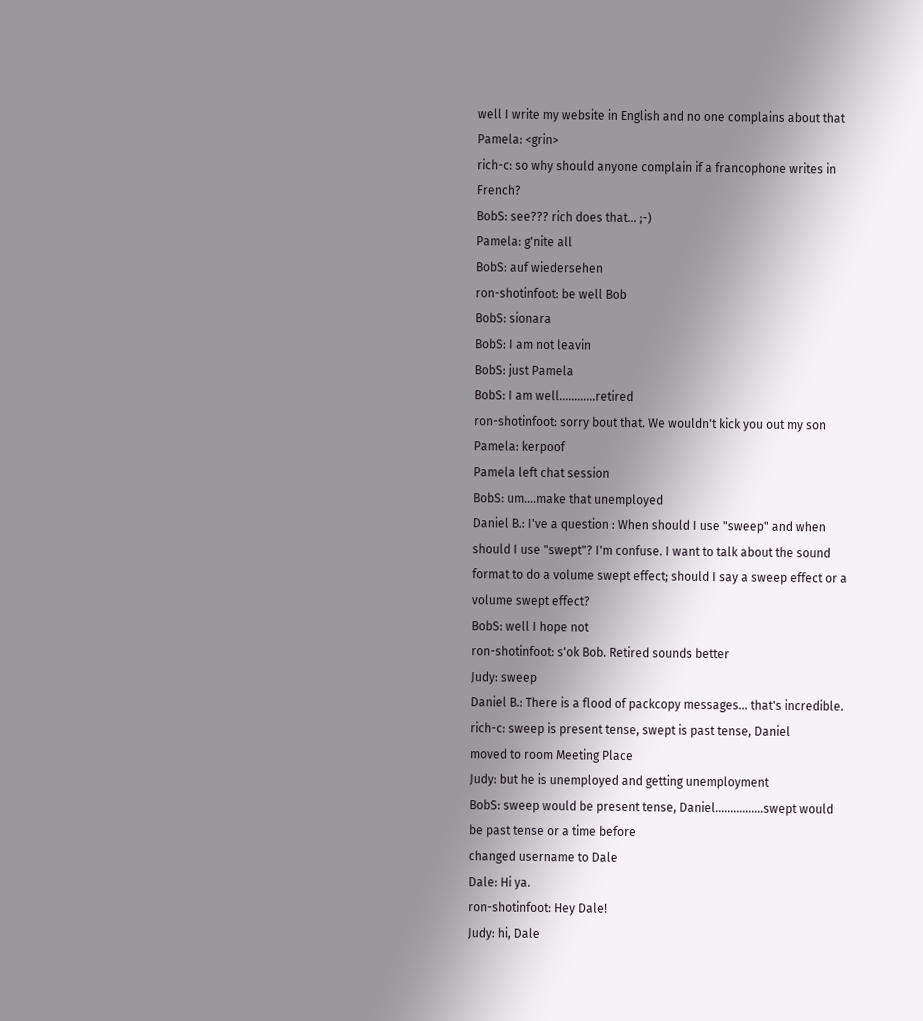well I write my website in English and no one complains about that
Pamela: <grin>
rich-c: so why should anyone complain if a francophone writes in French?
BobS: see??? rich does that... ;-)
Pamela: g'nite all
BobS: auf wiedersehen
ron-shotinfoot: be well Bob
BobS: sionara
BobS: I am not leavin
BobS: just Pamela
BobS: I am well............retired
ron-shotinfoot: sorry bout that. We wouldn't kick you out my son
Pamela: kerpoof
Pamela left chat session
BobS: um....make that unemployed
Daniel B.: I've a question : When should I use "sweep" and when should I use "swept"? I'm confuse. I want to talk about the sound format to do a volume swept effect; should I say a sweep effect or a volume swept effect?
BobS: well I hope not
ron-shotinfoot: s'ok Bob. Retired sounds better
Judy: sweep
Daniel B.: There is a flood of packcopy messages... that's incredible.
rich-c: sweep is present tense, swept is past tense, Daniel
moved to room Meeting Place
Judy: but he is unemployed and getting unemployment
BobS: sweep would be present tense, Daniel................swept would be past tense or a time before
changed username to Dale
Dale: Hi ya.
ron-shotinfoot: Hey Dale!
Judy: hi, Dale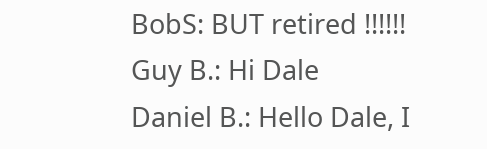BobS: BUT retired !!!!!!
Guy B.: Hi Dale
Daniel B.: Hello Dale, I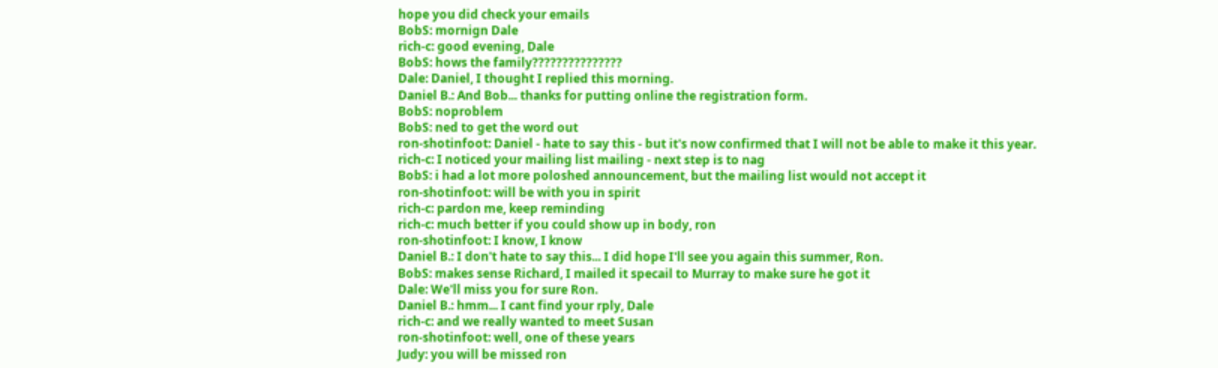hope you did check your emails
BobS: mornign Dale
rich-c: good evening, Dale
BobS: hows the family???????????????
Dale: Daniel, I thought I replied this morning.
Daniel B.: And Bob... thanks for putting online the registration form.
BobS: noproblem
BobS: ned to get the word out
ron-shotinfoot: Daniel - hate to say this - but it's now confirmed that I will not be able to make it this year.
rich-c: I noticed your mailing list mailing - next step is to nag
BobS: i had a lot more poloshed announcement, but the mailing list would not accept it
ron-shotinfoot: will be with you in spirit
rich-c: pardon me, keep reminding
rich-c: much better if you could show up in body, ron
ron-shotinfoot: I know, I know
Daniel B.: I don't hate to say this... I did hope I'll see you again this summer, Ron.
BobS: makes sense Richard, I mailed it specail to Murray to make sure he got it
Dale: We'll miss you for sure Ron.
Daniel B.: hmm... I cant find your rply, Dale
rich-c: and we really wanted to meet Susan
ron-shotinfoot: well, one of these years
Judy: you will be missed ron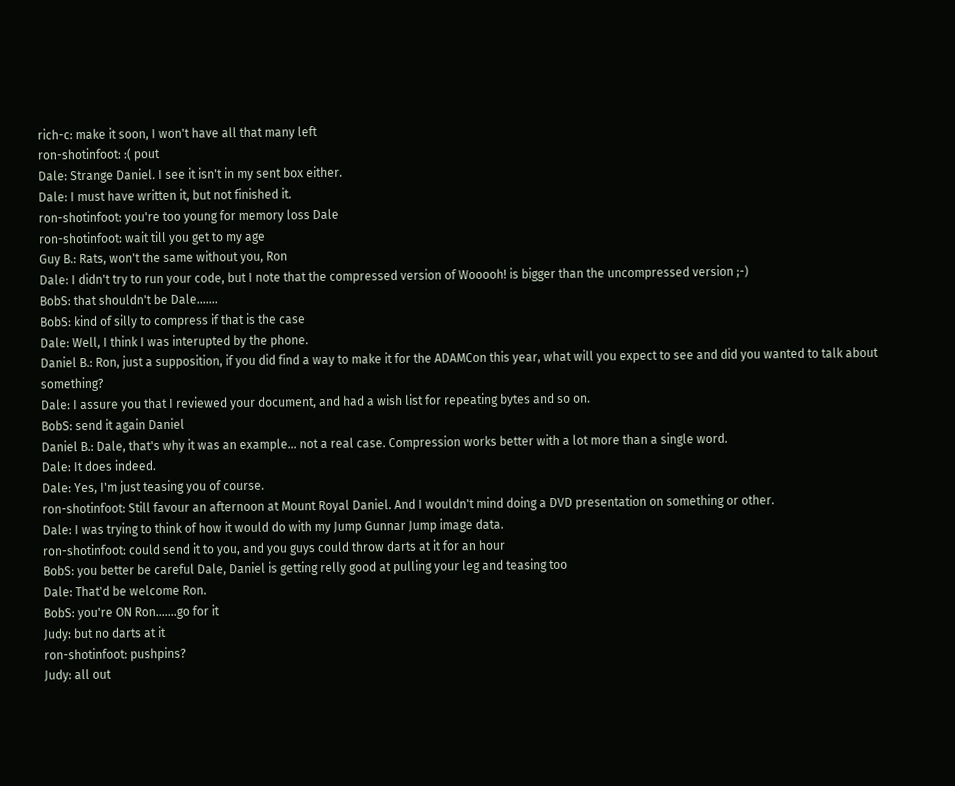rich-c: make it soon, I won't have all that many left
ron-shotinfoot: :( pout
Dale: Strange Daniel. I see it isn't in my sent box either.
Dale: I must have written it, but not finished it.
ron-shotinfoot: you're too young for memory loss Dale
ron-shotinfoot: wait till you get to my age
Guy B.: Rats, won't the same without you, Ron
Dale: I didn't try to run your code, but I note that the compressed version of Wooooh! is bigger than the uncompressed version ;-)
BobS: that shouldn't be Dale.......
BobS: kind of silly to compress if that is the case
Dale: Well, I think I was interupted by the phone.
Daniel B.: Ron, just a supposition, if you did find a way to make it for the ADAMCon this year, what will you expect to see and did you wanted to talk about something?
Dale: I assure you that I reviewed your document, and had a wish list for repeating bytes and so on.
BobS: send it again Daniel
Daniel B.: Dale, that's why it was an example... not a real case. Compression works better with a lot more than a single word.
Dale: It does indeed.
Dale: Yes, I'm just teasing you of course.
ron-shotinfoot: Still favour an afternoon at Mount Royal Daniel. And I wouldn't mind doing a DVD presentation on something or other.
Dale: I was trying to think of how it would do with my Jump Gunnar Jump image data.
ron-shotinfoot: could send it to you, and you guys could throw darts at it for an hour
BobS: you better be careful Dale, Daniel is getting relly good at pulling your leg and teasing too
Dale: That'd be welcome Ron.
BobS: you're ON Ron.......go for it
Judy: but no darts at it
ron-shotinfoot: pushpins?
Judy: all out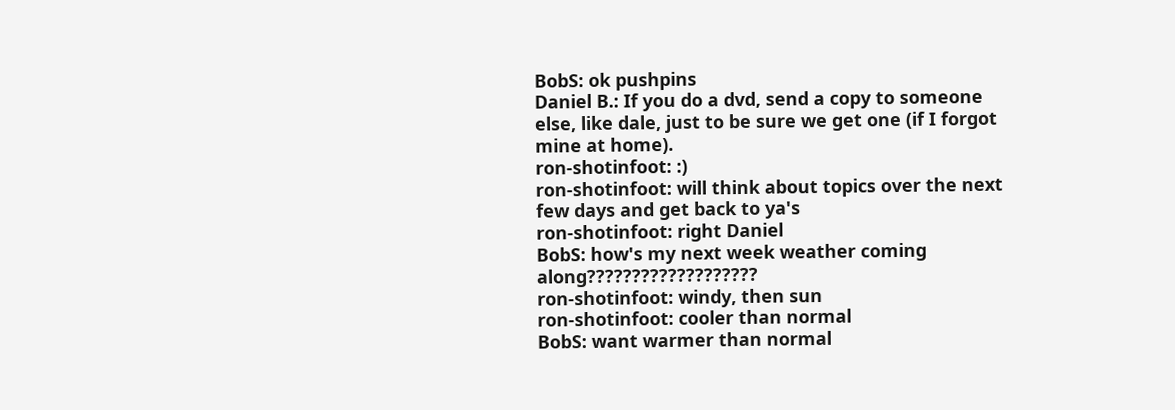BobS: ok pushpins
Daniel B.: If you do a dvd, send a copy to someone else, like dale, just to be sure we get one (if I forgot mine at home).
ron-shotinfoot: :)
ron-shotinfoot: will think about topics over the next few days and get back to ya's
ron-shotinfoot: right Daniel
BobS: how's my next week weather coming along???????????????????
ron-shotinfoot: windy, then sun
ron-shotinfoot: cooler than normal
BobS: want warmer than normal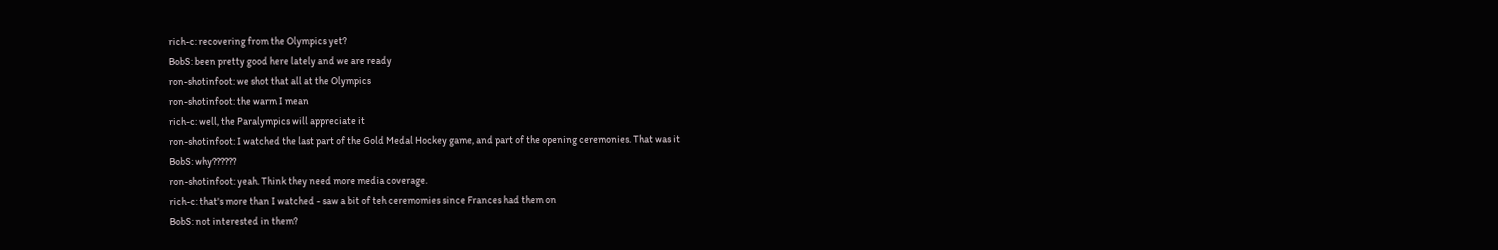rich-c: recovering from the Olympics yet?
BobS: been pretty good here lately and we are ready
ron-shotinfoot: we shot that all at the Olympics
ron-shotinfoot: the warm I mean
rich-c: well, the Paralympics will appreciate it
ron-shotinfoot: I watched the last part of the Gold Medal Hockey game, and part of the opening ceremonies. That was it
BobS: why??????
ron-shotinfoot: yeah. Think they need more media coverage.
rich-c: that's more than I watched - saw a bit of teh ceremomies since Frances had them on
BobS: not interested in them?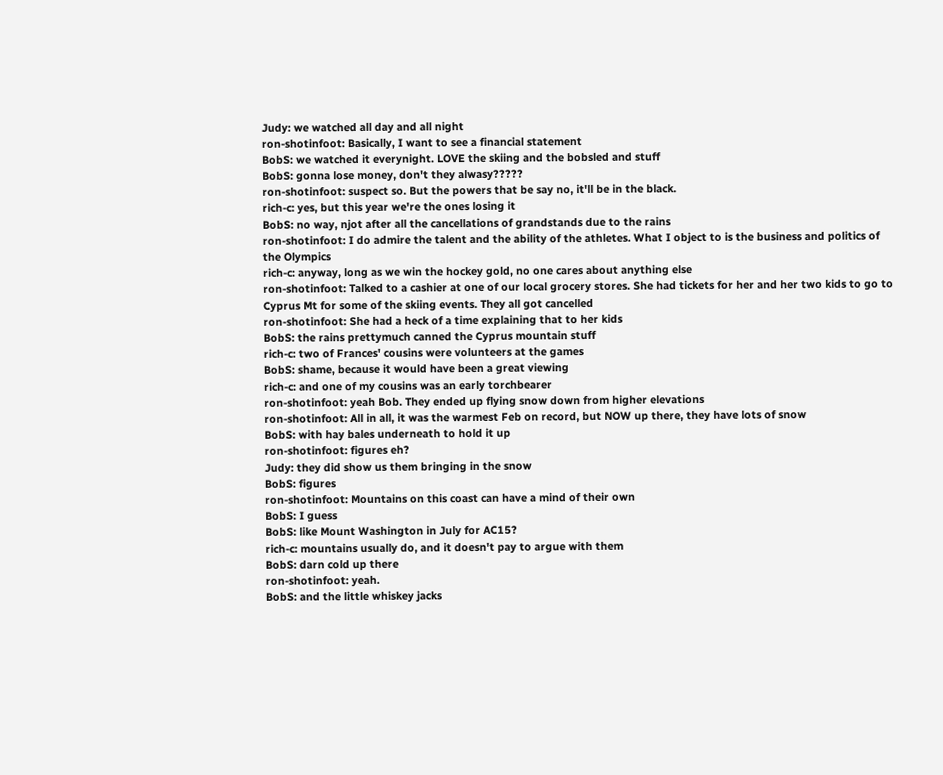Judy: we watched all day and all night
ron-shotinfoot: Basically, I want to see a financial statement
BobS: we watched it everynight. LOVE the skiing and the bobsled and stuff
BobS: gonna lose money, don't they alwasy?????
ron-shotinfoot: suspect so. But the powers that be say no, it'll be in the black.
rich-c: yes, but this year we're the ones losing it
BobS: no way, njot after all the cancellations of grandstands due to the rains
ron-shotinfoot: I do admire the talent and the ability of the athletes. What I object to is the business and politics of the Olympics
rich-c: anyway, long as we win the hockey gold, no one cares about anything else
ron-shotinfoot: Talked to a cashier at one of our local grocery stores. She had tickets for her and her two kids to go to Cyprus Mt for some of the skiing events. They all got cancelled
ron-shotinfoot: She had a heck of a time explaining that to her kids
BobS: the rains prettymuch canned the Cyprus mountain stuff
rich-c: two of Frances' cousins were volunteers at the games
BobS: shame, because it would have been a great viewing
rich-c: and one of my cousins was an early torchbearer
ron-shotinfoot: yeah Bob. They ended up flying snow down from higher elevations
ron-shotinfoot: All in all, it was the warmest Feb on record, but NOW up there, they have lots of snow
BobS: with hay bales underneath to hold it up
ron-shotinfoot: figures eh?
Judy: they did show us them bringing in the snow
BobS: figures
ron-shotinfoot: Mountains on this coast can have a mind of their own
BobS: I guess
BobS: like Mount Washington in July for AC15?
rich-c: mountains usually do, and it doesn't pay to argue with them
BobS: darn cold up there
ron-shotinfoot: yeah.
BobS: and the little whiskey jacks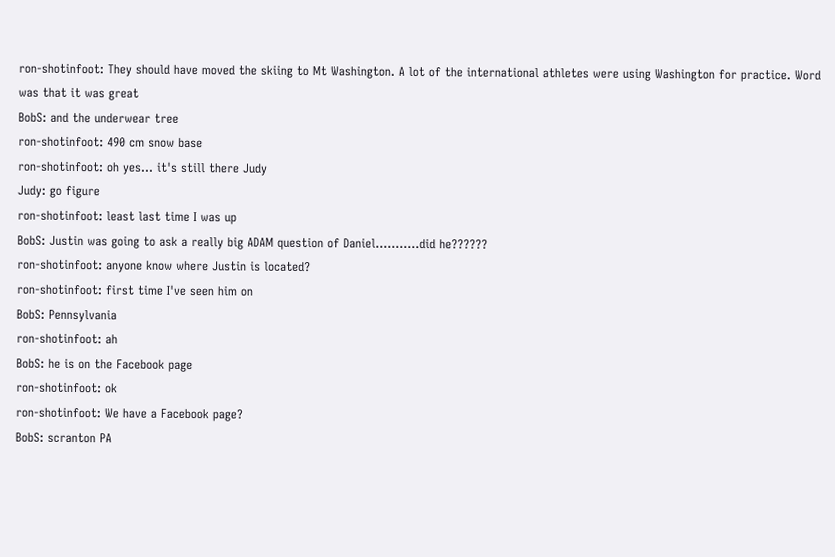ron-shotinfoot: They should have moved the skiing to Mt Washington. A lot of the international athletes were using Washington for practice. Word was that it was great
BobS: and the underwear tree
ron-shotinfoot: 490 cm snow base
ron-shotinfoot: oh yes... it's still there Judy
Judy: go figure
ron-shotinfoot: least last time I was up
BobS: Justin was going to ask a really big ADAM question of Daniel...........did he??????
ron-shotinfoot: anyone know where Justin is located?
ron-shotinfoot: first time I've seen him on
BobS: Pennsylvania
ron-shotinfoot: ah
BobS: he is on the Facebook page
ron-shotinfoot: ok
ron-shotinfoot: We have a Facebook page?
BobS: scranton PA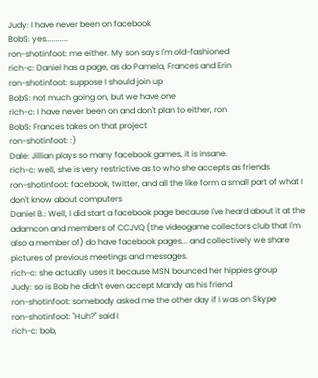Judy: I have never been on facebook
BobS: yes...........
ron-shotinfoot: me either. My son says I'm old-fashioned
rich-c: Daniel has a page, as do Pamela, Frances and Erin
ron-shotinfoot: suppose I should join up
BobS: not much going on, but we have one
rich-c: I have never been on and don't plan to either, ron
BobS: Frances takes on that project
ron-shotinfoot: :)
Dale: Jillian plays so many facebook games, it is insane.
rich-c: well, she is very restrictive as to who she accepts as friends
ron-shotinfoot: facebook, twitter, and all the like form a small part of what I don't know about computers
Daniel B.: Well, I did start a facebook page because I've heard about it at the adamcon and members of CCJVQ (the videogame collectors club that I'm also a member of) do have facebook pages... and collectively we share pictures of previous meetings and messages.
rich-c: she actually uses it because MSN bounced her hippies group
Judy: so is Bob he didn't even accept Mandy as his friend
ron-shotinfoot: somebody asked me the other day if I was on Skype
ron-shotinfoot: "Huh?" said I
rich-c: bob,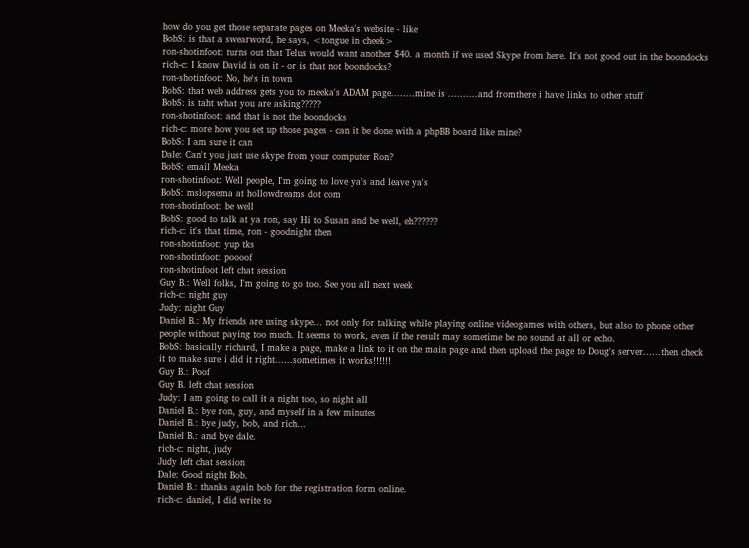how do you get those separate pages on Meeka's website - like
BobS: is that a swearword, he says, <tongue in cheek>
ron-shotinfoot: turns out that Telus would want another $40. a month if we used Skype from here. It's not good out in the boondocks
rich-c: I know David is on it - or is that not boondocks?
ron-shotinfoot: No, he's in town
BobS: that web address gets you to meeka's ADAM page........mine is ..........and fromthere i have links to other stuff
BobS: is taht what you are asking?????
ron-shotinfoot: and that is not the boondocks
rich-c: more how you set up those pages - can it be done with a phpBB board like mine?
BobS: I am sure it can
Dale: Can't you just use skype from your computer Ron?
BobS: email Meeka
ron-shotinfoot: Well people, I'm going to love ya's and leave ya's
BobS: mslopsema at hollowdreams dot com
ron-shotinfoot: be well
BobS: good to talk at ya ron, say Hi to Susan and be well, eh??????
rich-c: it's that time, ron - goodnight then
ron-shotinfoot: yup tks
ron-shotinfoot: poooof
ron-shotinfoot left chat session
Guy B.: Well folks, I'm going to go too. See you all next week
rich-c: night guy
Judy: night Guy
Daniel B.: My friends are using skype... not only for talking while playing online videogames with others, but also to phone other people without paying too much. It seems to work, even if the result may sometime be no sound at all or echo.
BobS: basically richard, I make a page, make a link to it on the main page and then upload the page to Doug's server......then check it to make sure i did it right......sometimes it works!!!!!!
Guy B.: Poof
Guy B. left chat session
Judy: I am going to call it a night too, so night all
Daniel B.: bye ron, guy, and myself in a few minutes
Daniel B.: bye judy, bob, and rich...
Daniel B.: and bye dale.
rich-c: night, judy
Judy left chat session
Dale: Good night Bob.
Daniel B.: thanks again bob for the registration form online.
rich-c: daniel, I did write to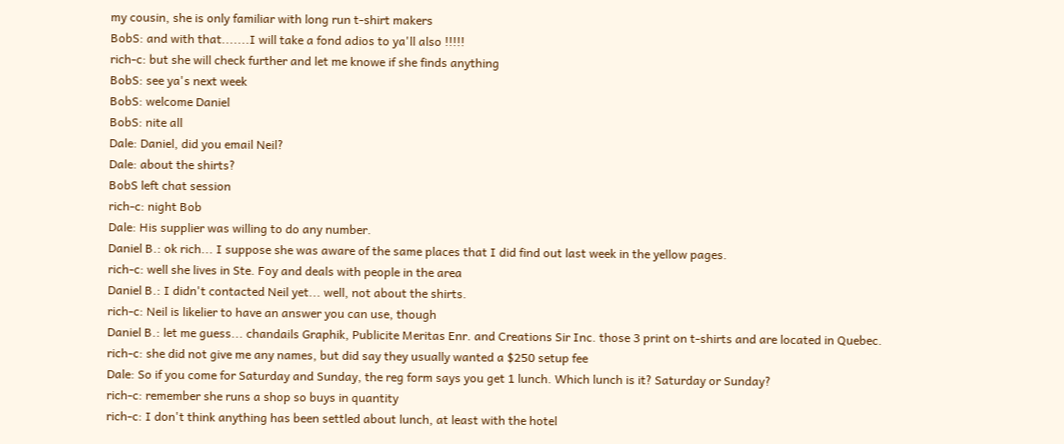my cousin, she is only familiar with long run t-shirt makers
BobS: and with that.......I will take a fond adios to ya'll also !!!!!
rich-c: but she will check further and let me knowe if she finds anything
BobS: see ya's next week
BobS: welcome Daniel
BobS: nite all
Dale: Daniel, did you email Neil?
Dale: about the shirts?
BobS left chat session
rich-c: night Bob
Dale: His supplier was willing to do any number.
Daniel B.: ok rich... I suppose she was aware of the same places that I did find out last week in the yellow pages.
rich-c: well she lives in Ste. Foy and deals with people in the area
Daniel B.: I didn't contacted Neil yet... well, not about the shirts.
rich-c: Neil is likelier to have an answer you can use, though
Daniel B.: let me guess... chandails Graphik, Publicite Meritas Enr. and Creations Sir Inc. those 3 print on t-shirts and are located in Quebec.
rich-c: she did not give me any names, but did say they usually wanted a $250 setup fee
Dale: So if you come for Saturday and Sunday, the reg form says you get 1 lunch. Which lunch is it? Saturday or Sunday?
rich-c: remember she runs a shop so buys in quantity
rich-c: I don't think anything has been settled about lunch, at least with the hotel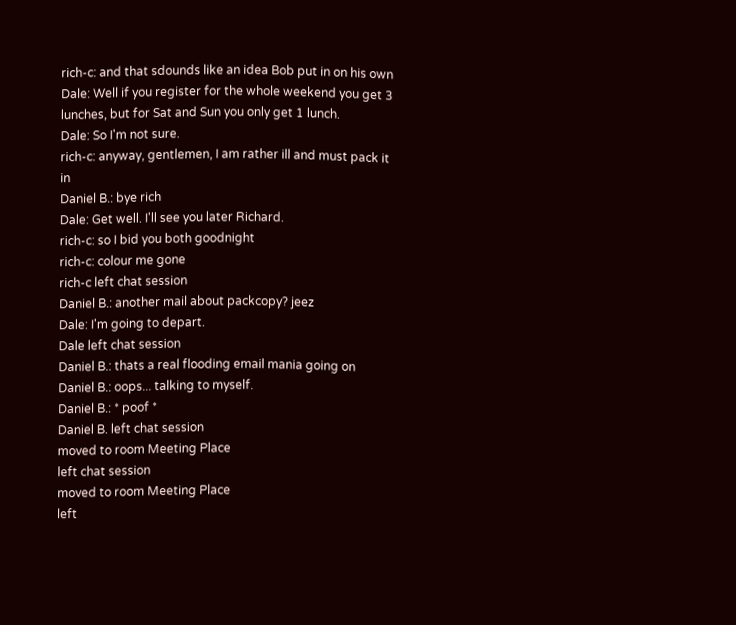rich-c: and that sdounds like an idea Bob put in on his own
Dale: Well if you register for the whole weekend you get 3 lunches, but for Sat and Sun you only get 1 lunch.
Dale: So I'm not sure.
rich-c: anyway, gentlemen, I am rather ill and must pack it in
Daniel B.: bye rich
Dale: Get well. I'll see you later Richard.
rich-c: so I bid you both goodnight
rich-c: colour me gone
rich-c left chat session
Daniel B.: another mail about packcopy? jeez
Dale: I'm going to depart.
Dale left chat session
Daniel B.: thats a real flooding email mania going on
Daniel B.: oops... talking to myself.
Daniel B.: * poof *
Daniel B. left chat session
moved to room Meeting Place
left chat session
moved to room Meeting Place
left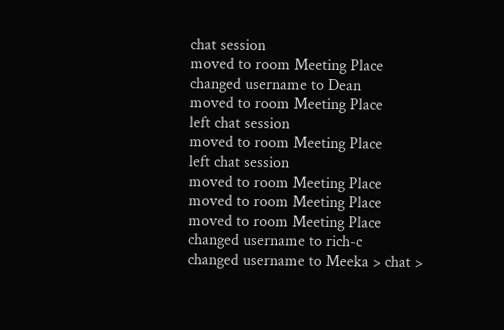chat session
moved to room Meeting Place
changed username to Dean
moved to room Meeting Place
left chat session
moved to room Meeting Place
left chat session
moved to room Meeting Place
moved to room Meeting Place
moved to room Meeting Place
changed username to rich-c
changed username to Meeka > chat >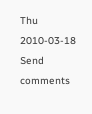Thu 2010-03-18
Send comments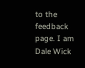to the feedback page. I am Dale Wick